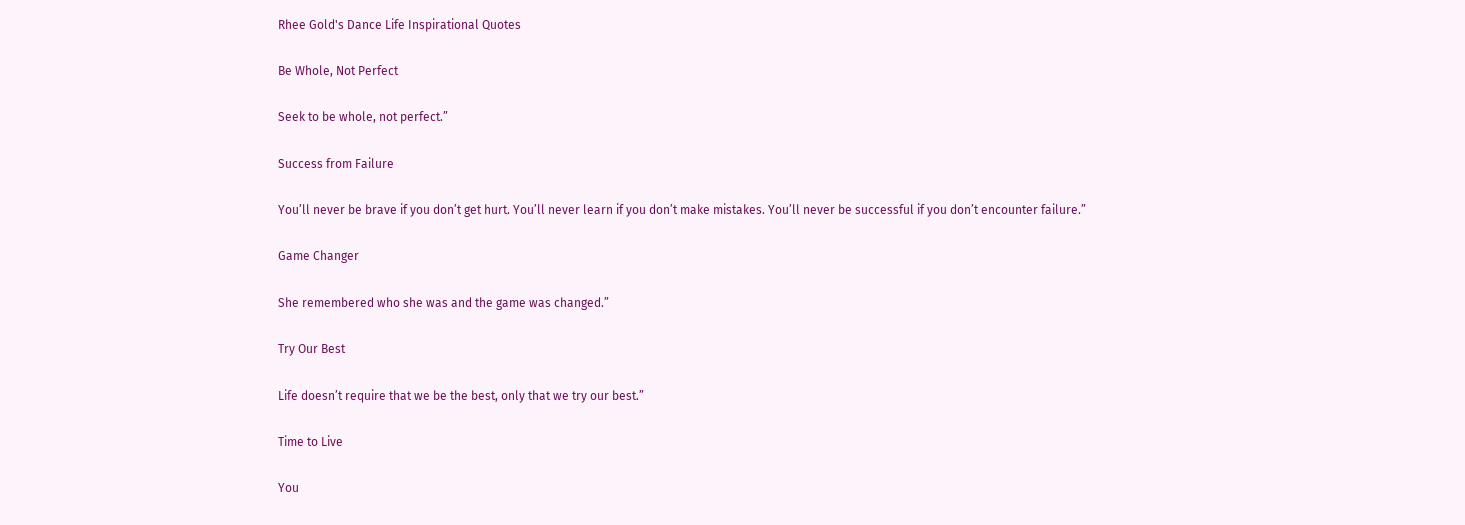Rhee Gold's Dance Life Inspirational Quotes

Be Whole, Not Perfect

Seek to be whole, not perfect.”

Success from Failure

You’ll never be brave if you don’t get hurt. You’ll never learn if you don’t make mistakes. You’ll never be successful if you don’t encounter failure.”

Game Changer

She remembered who she was and the game was changed.”

Try Our Best

Life doesn’t require that we be the best, only that we try our best.”

Time to Live

You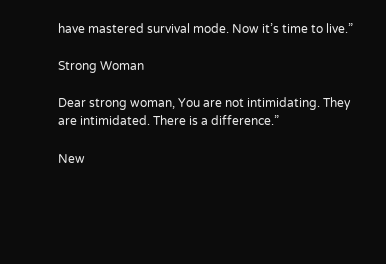have mastered survival mode. Now it’s time to live.”

Strong Woman

Dear strong woman, You are not intimidating. They are intimidated. There is a difference.”

New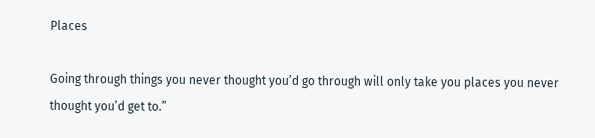Places

Going through things you never thought you’d go through will only take you places you never thought you’d get to.”